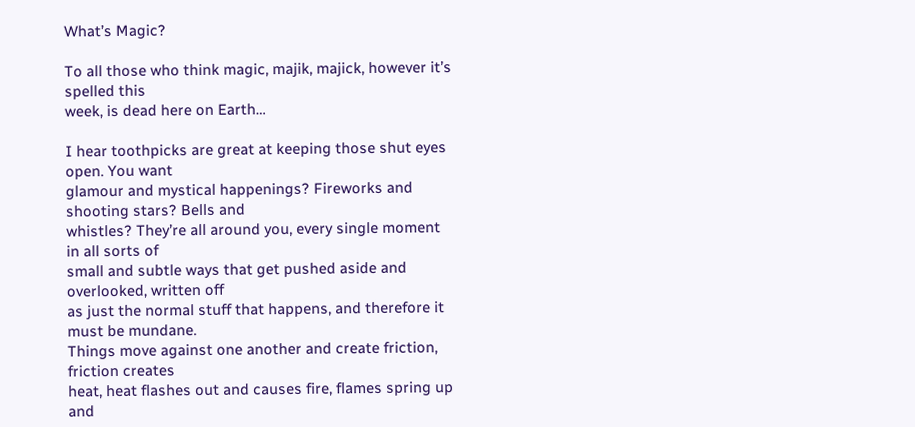What’s Magic?

To all those who think magic, majik, majick, however it’s spelled this
week, is dead here on Earth…

I hear toothpicks are great at keeping those shut eyes open. You want
glamour and mystical happenings? Fireworks and shooting stars? Bells and
whistles? They’re all around you, every single moment in all sorts of
small and subtle ways that get pushed aside and overlooked, written off
as just the normal stuff that happens, and therefore it must be mundane.
Things move against one another and create friction, friction creates
heat, heat flashes out and causes fire, flames spring up and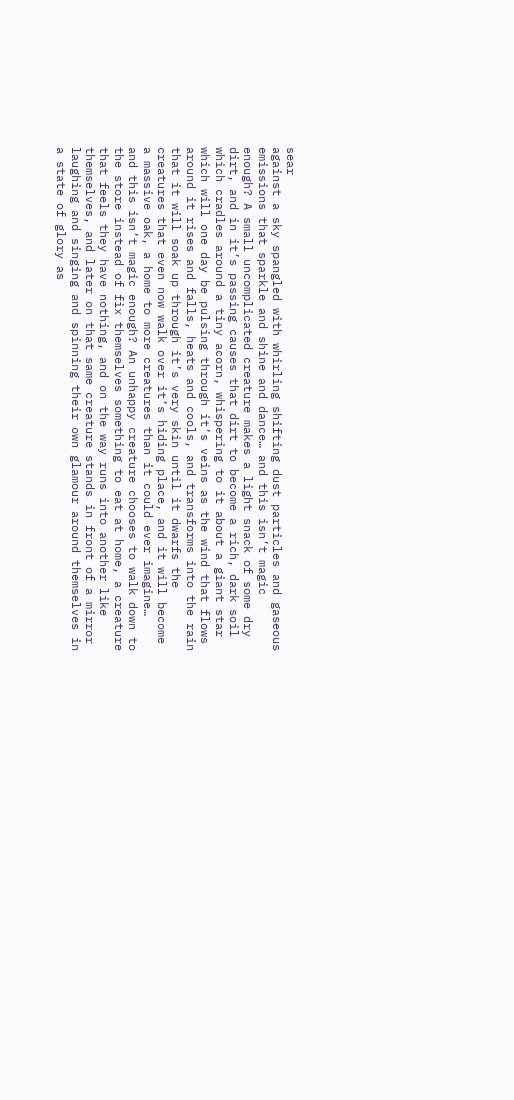sear
against a sky spangled with whirling shifting dust particles and gaseous
emissions that sparkle and shine and dance… and this isn’t magic
enough? A small uncomplicated creature makes a light snack of some dry
dirt, and in it’s passing causes that dirt to become a rich, dark soil
which cradles around a tiny acorn, whispering to it about a giant star
which will one day be pulsing through it’s veins as the wind that flows
around it rises and falls, heats and cools, and transforms into the rain
that it will soak up through it’s very skin until it dwarfs the
creatures that even now walk over it’s hiding place, and it will become
a massive oak, a home to more creatures than it could ever imagine…
and this isn’t magic enough? An unhappy creature chooses to walk down to
the store instead of fix themselves something to eat at home, a creature
that feels they have nothing, and on the way runs into another like
themselves, and later on that same creature stands in front of a mirror
laughing and singing and spinning their own glamour around themselves in
a state of glory as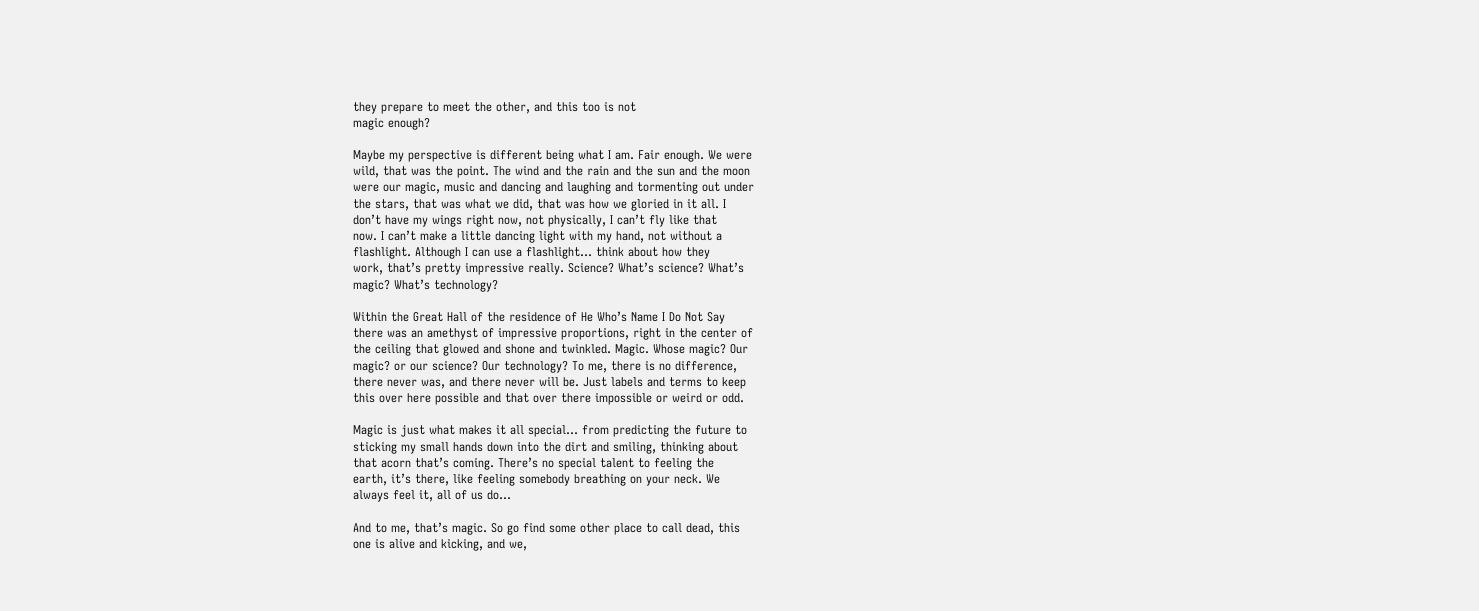they prepare to meet the other, and this too is not
magic enough?

Maybe my perspective is different being what I am. Fair enough. We were
wild, that was the point. The wind and the rain and the sun and the moon
were our magic, music and dancing and laughing and tormenting out under
the stars, that was what we did, that was how we gloried in it all. I
don’t have my wings right now, not physically, I can’t fly like that
now. I can’t make a little dancing light with my hand, not without a
flashlight. Although I can use a flashlight… think about how they
work, that’s pretty impressive really. Science? What’s science? What’s
magic? What’s technology?

Within the Great Hall of the residence of He Who’s Name I Do Not Say
there was an amethyst of impressive proportions, right in the center of
the ceiling that glowed and shone and twinkled. Magic. Whose magic? Our
magic? or our science? Our technology? To me, there is no difference,
there never was, and there never will be. Just labels and terms to keep
this over here possible and that over there impossible or weird or odd.

Magic is just what makes it all special… from predicting the future to
sticking my small hands down into the dirt and smiling, thinking about
that acorn that’s coming. There’s no special talent to feeling the
earth, it’s there, like feeling somebody breathing on your neck. We
always feel it, all of us do…

And to me, that’s magic. So go find some other place to call dead, this
one is alive and kicking, and we,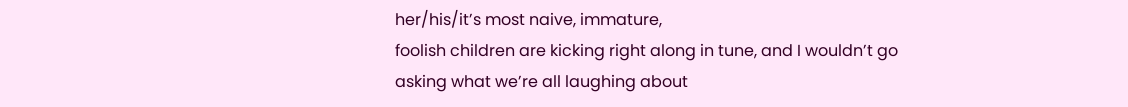her/his/it’s most naive, immature,
foolish children are kicking right along in tune, and I wouldn’t go
asking what we’re all laughing about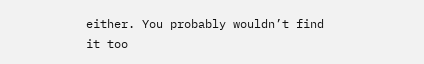either. You probably wouldn’t find
it too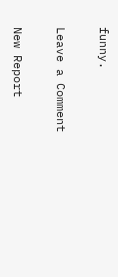funny.

Leave a Comment

New Report